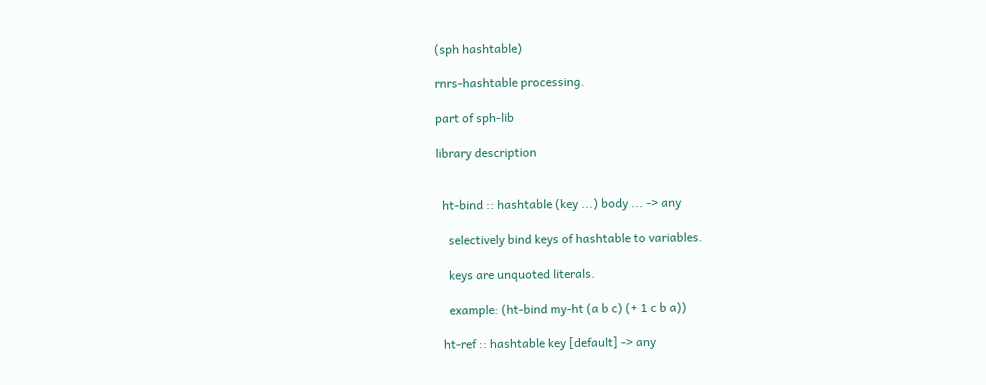(sph hashtable)

rnrs-hashtable processing.

part of sph-lib

library description


  ht-bind :: hashtable (key ...) body ... -> any

    selectively bind keys of hashtable to variables.

    keys are unquoted literals.

    example: (ht-bind my-ht (a b c) (+ 1 c b a))

  ht-ref :: hashtable key [default] -> any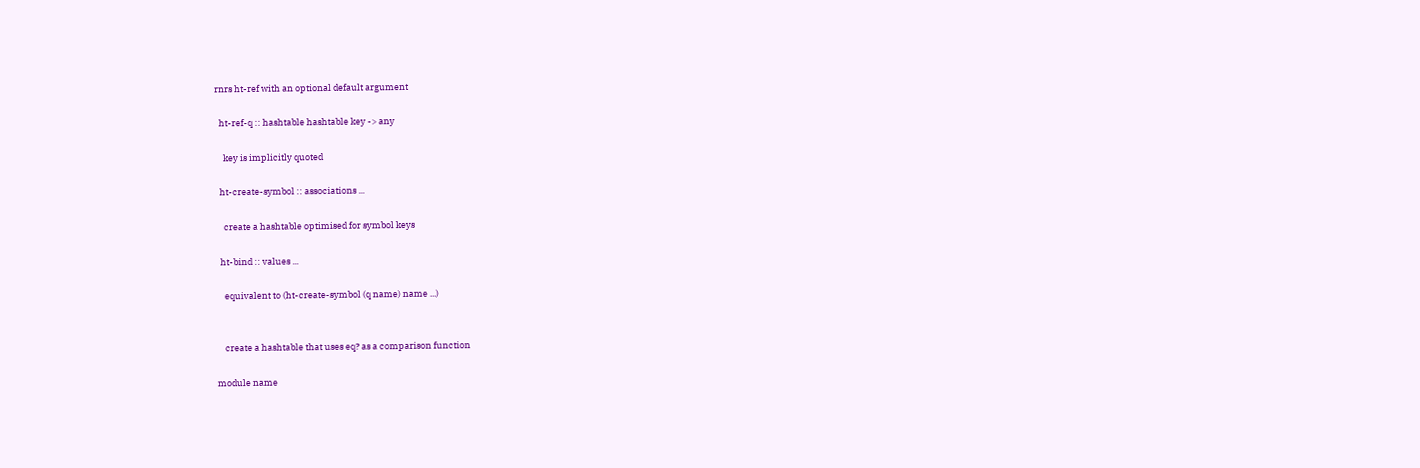rnrs ht-ref with an optional default argument

  ht-ref-q :: hashtable hashtable key -> any

    key is implicitly quoted

  ht-create-symbol :: associations ...

    create a hashtable optimised for symbol keys

  ht-bind :: values ...

    equivalent to (ht-create-symbol (q name) name ...)


    create a hashtable that uses eq? as a comparison function

module name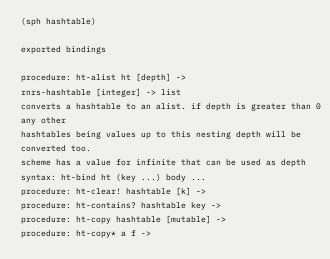(sph hashtable)

exported bindings

procedure: ht-alist ht [depth] ->
rnrs-hashtable [integer] -> list
converts a hashtable to an alist. if depth is greater than 0 any other
hashtables being values up to this nesting depth will be converted too.
scheme has a value for infinite that can be used as depth
syntax: ht-bind ht (key ...) body ...
procedure: ht-clear! hashtable [k] ->
procedure: ht-contains? hashtable key ->
procedure: ht-copy hashtable [mutable] ->
procedure: ht-copy* a f ->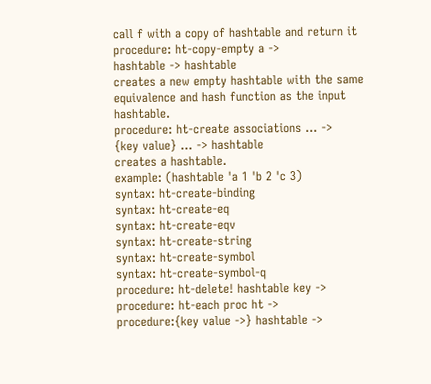call f with a copy of hashtable and return it
procedure: ht-copy-empty a ->
hashtable -> hashtable
creates a new empty hashtable with the same equivalence and hash function as the input hashtable.
procedure: ht-create associations ... ->
{key value} ... -> hashtable
creates a hashtable.
example: (hashtable 'a 1 'b 2 'c 3)
syntax: ht-create-binding
syntax: ht-create-eq
syntax: ht-create-eqv
syntax: ht-create-string
syntax: ht-create-symbol
syntax: ht-create-symbol-q
procedure: ht-delete! hashtable key ->
procedure: ht-each proc ht ->
procedure:{key value ->} hashtable ->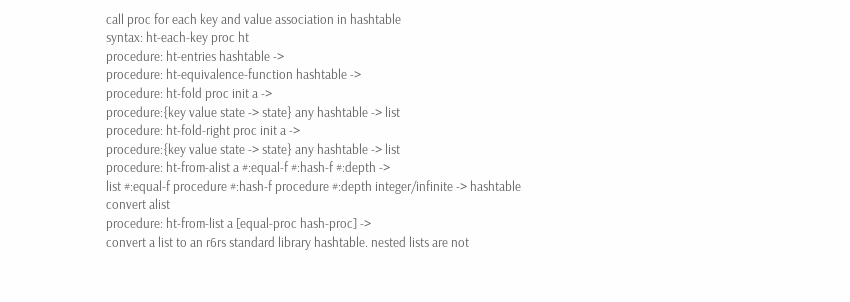call proc for each key and value association in hashtable
syntax: ht-each-key proc ht
procedure: ht-entries hashtable ->
procedure: ht-equivalence-function hashtable ->
procedure: ht-fold proc init a ->
procedure:{key value state -> state} any hashtable -> list
procedure: ht-fold-right proc init a ->
procedure:{key value state -> state} any hashtable -> list
procedure: ht-from-alist a #:equal-f #:hash-f #:depth ->
list #:equal-f procedure #:hash-f procedure #:depth integer/infinite -> hashtable
convert alist
procedure: ht-from-list a [equal-proc hash-proc] ->
convert a list to an r6rs standard library hashtable. nested lists are not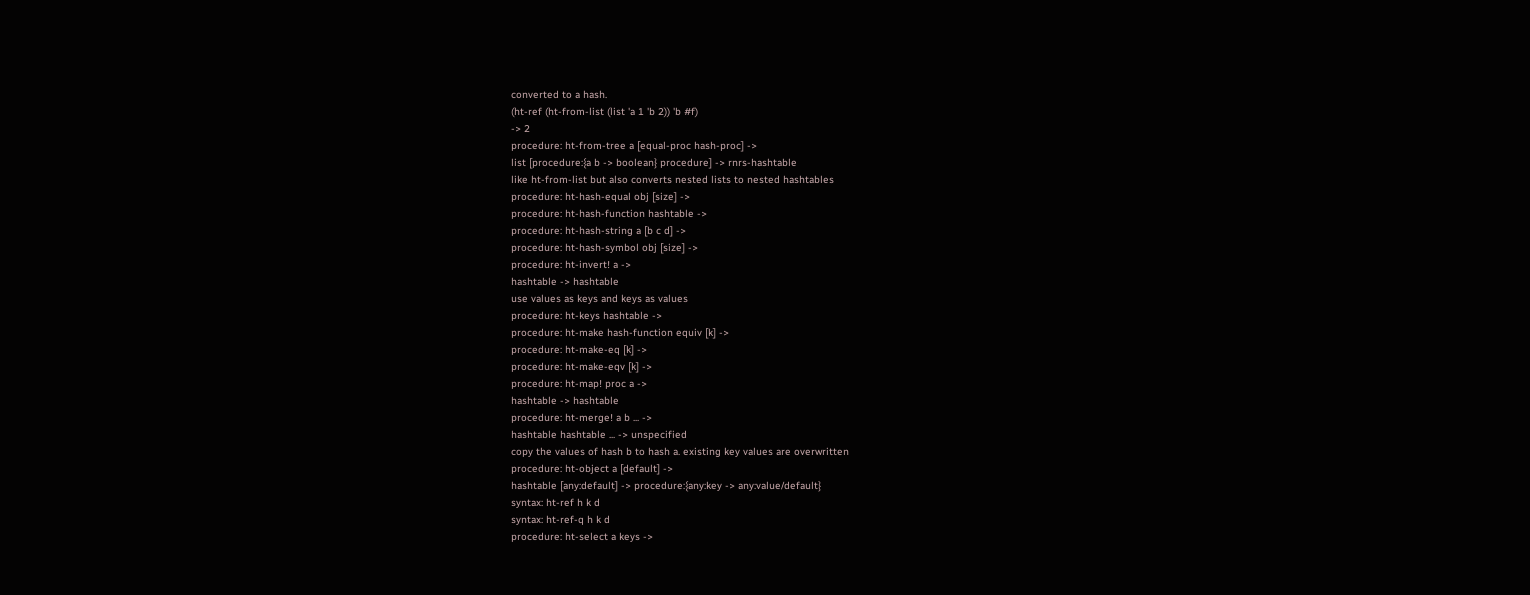converted to a hash.
(ht-ref (ht-from-list (list 'a 1 'b 2)) 'b #f)
-> 2
procedure: ht-from-tree a [equal-proc hash-proc] ->
list [procedure:{a b -> boolean} procedure] -> rnrs-hashtable
like ht-from-list but also converts nested lists to nested hashtables
procedure: ht-hash-equal obj [size] ->
procedure: ht-hash-function hashtable ->
procedure: ht-hash-string a [b c d] ->
procedure: ht-hash-symbol obj [size] ->
procedure: ht-invert! a ->
hashtable -> hashtable
use values as keys and keys as values
procedure: ht-keys hashtable ->
procedure: ht-make hash-function equiv [k] ->
procedure: ht-make-eq [k] ->
procedure: ht-make-eqv [k] ->
procedure: ht-map! proc a ->
hashtable -> hashtable
procedure: ht-merge! a b ... ->
hashtable hashtable ... -> unspecified
copy the values of hash b to hash a. existing key values are overwritten
procedure: ht-object a [default] ->
hashtable [any:default] -> procedure:{any:key -> any:value/default}
syntax: ht-ref h k d
syntax: ht-ref-q h k d
procedure: ht-select a keys ->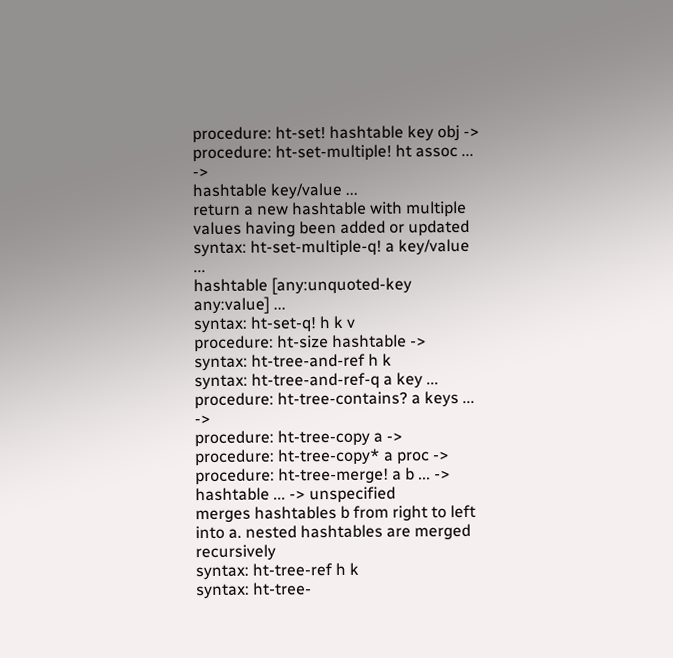procedure: ht-set! hashtable key obj ->
procedure: ht-set-multiple! ht assoc ... ->
hashtable key/value ...
return a new hashtable with multiple values having been added or updated
syntax: ht-set-multiple-q! a key/value ...
hashtable [any:unquoted-key any:value] ...
syntax: ht-set-q! h k v
procedure: ht-size hashtable ->
syntax: ht-tree-and-ref h k
syntax: ht-tree-and-ref-q a key ...
procedure: ht-tree-contains? a keys ... ->
procedure: ht-tree-copy a ->
procedure: ht-tree-copy* a proc ->
procedure: ht-tree-merge! a b ... ->
hashtable ... -> unspecified
merges hashtables b from right to left into a. nested hashtables are merged recursively
syntax: ht-tree-ref h k
syntax: ht-tree-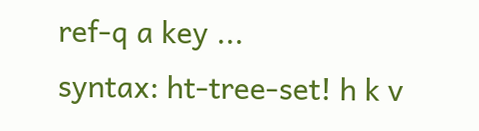ref-q a key ...
syntax: ht-tree-set! h k v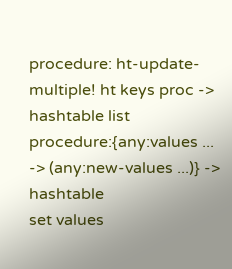procedure: ht-update-multiple! ht keys proc ->
hashtable list procedure:{any:values ... -> (any:new-values ...)} -> hashtable
set values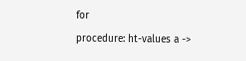for
procedure: ht-values a ->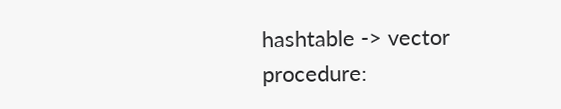hashtable -> vector
procedure: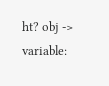ht? obj ->
variable: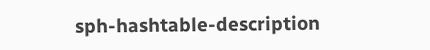sph-hashtable-description